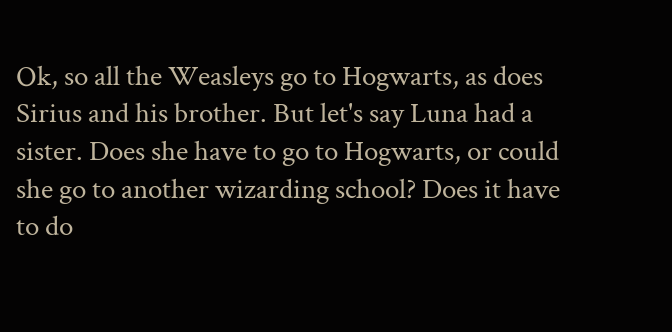Ok, so all the Weasleys go to Hogwarts, as does Sirius and his brother. But let's say Luna had a sister. Does she have to go to Hogwarts, or could she go to another wizarding school? Does it have to do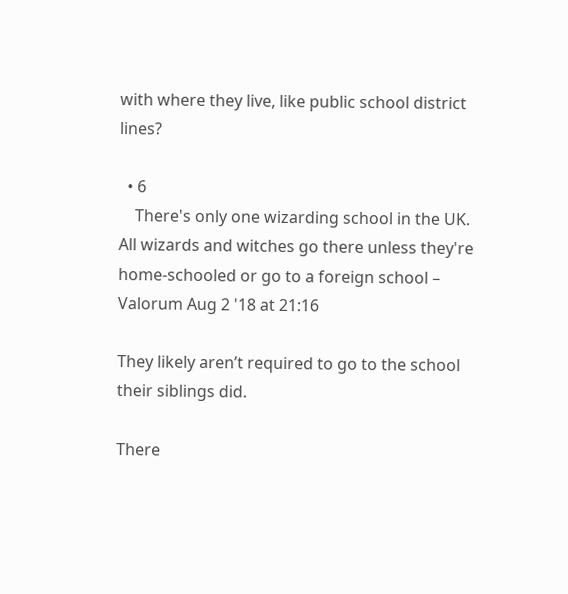with where they live, like public school district lines?

  • 6
    There's only one wizarding school in the UK. All wizards and witches go there unless they're home-schooled or go to a foreign school – Valorum Aug 2 '18 at 21:16

They likely aren’t required to go to the school their siblings did.

There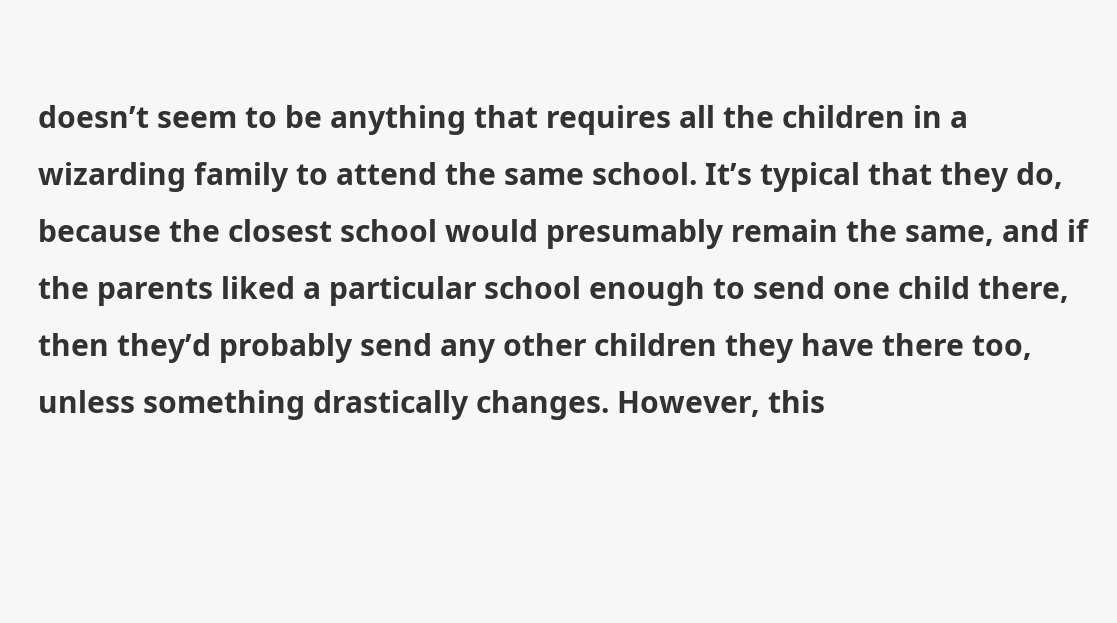doesn’t seem to be anything that requires all the children in a wizarding family to attend the same school. It’s typical that they do, because the closest school would presumably remain the same, and if the parents liked a particular school enough to send one child there, then they’d probably send any other children they have there too, unless something drastically changes. However, this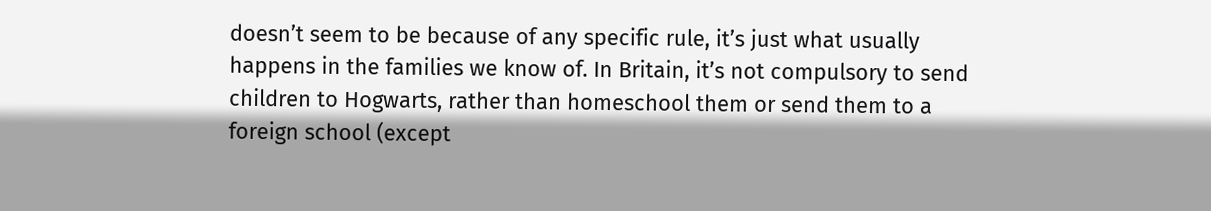doesn’t seem to be because of any specific rule, it’s just what usually happens in the families we know of. In Britain, it’s not compulsory to send children to Hogwarts, rather than homeschool them or send them to a foreign school (except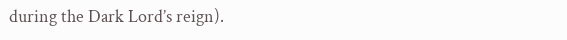during the Dark Lord’s reign).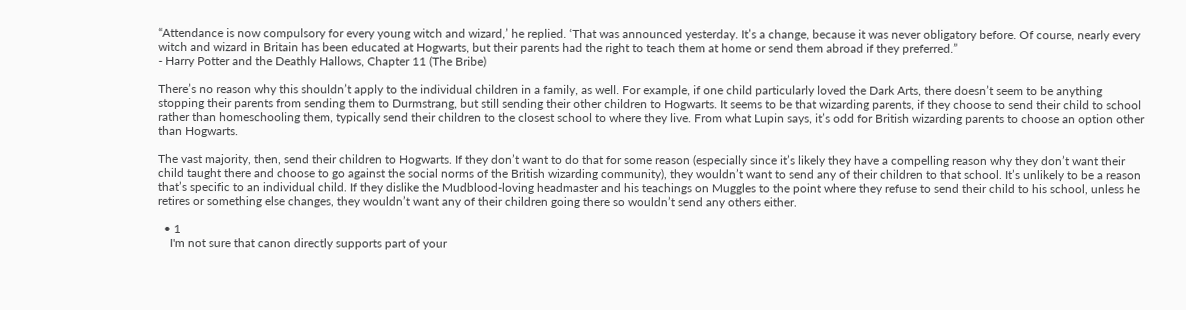“Attendance is now compulsory for every young witch and wizard,’ he replied. ‘That was announced yesterday. It’s a change, because it was never obligatory before. Of course, nearly every witch and wizard in Britain has been educated at Hogwarts, but their parents had the right to teach them at home or send them abroad if they preferred.”
- Harry Potter and the Deathly Hallows, Chapter 11 (The Bribe)

There’s no reason why this shouldn’t apply to the individual children in a family, as well. For example, if one child particularly loved the Dark Arts, there doesn’t seem to be anything stopping their parents from sending them to Durmstrang, but still sending their other children to Hogwarts. It seems to be that wizarding parents, if they choose to send their child to school rather than homeschooling them, typically send their children to the closest school to where they live. From what Lupin says, it’s odd for British wizarding parents to choose an option other than Hogwarts.

The vast majority, then, send their children to Hogwarts. If they don’t want to do that for some reason (especially since it’s likely they have a compelling reason why they don’t want their child taught there and choose to go against the social norms of the British wizarding community), they wouldn’t want to send any of their children to that school. It’s unlikely to be a reason that’s specific to an individual child. If they dislike the Mudblood-loving headmaster and his teachings on Muggles to the point where they refuse to send their child to his school, unless he retires or something else changes, they wouldn’t want any of their children going there so wouldn’t send any others either.

  • 1
    I'm not sure that canon directly supports part of your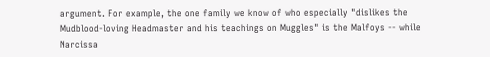argument. For example, the one family we know of who especially "dislikes the Mudblood-loving Headmaster and his teachings on Muggles" is the Malfoys -- while Narcissa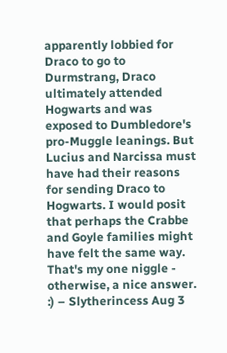apparently lobbied for Draco to go to Durmstrang, Draco ultimately attended Hogwarts and was exposed to Dumbledore's pro-Muggle leanings. But Lucius and Narcissa must have had their reasons for sending Draco to Hogwarts. I would posit that perhaps the Crabbe and Goyle families might have felt the same way. That's my one niggle - otherwise, a nice answer. :) – Slytherincess Aug 3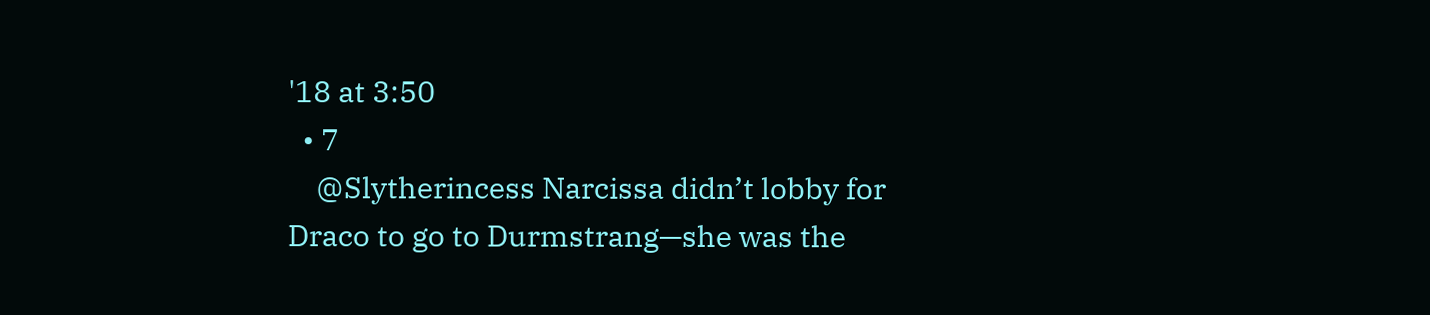'18 at 3:50
  • 7
    @Slytherincess Narcissa didn’t lobby for Draco to go to Durmstrang—she was the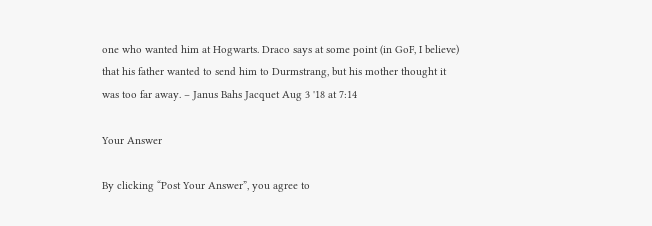one who wanted him at Hogwarts. Draco says at some point (in GoF, I believe) that his father wanted to send him to Durmstrang, but his mother thought it was too far away. – Janus Bahs Jacquet Aug 3 '18 at 7:14

Your Answer

By clicking “Post Your Answer”, you agree to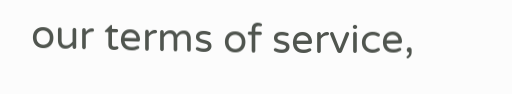our terms of service,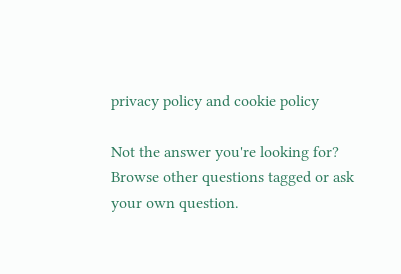privacy policy and cookie policy

Not the answer you're looking for? Browse other questions tagged or ask your own question.